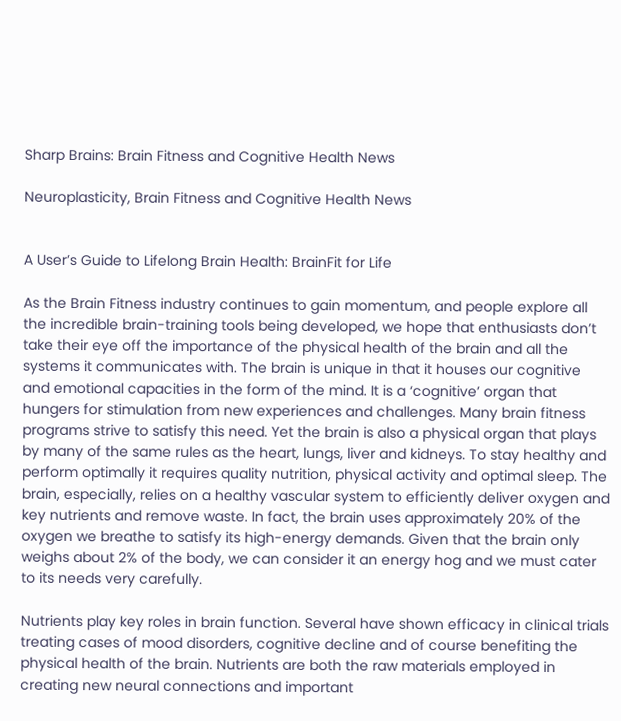Sharp Brains: Brain Fitness and Cognitive Health News

Neuroplasticity, Brain Fitness and Cognitive Health News


A User’s Guide to Lifelong Brain Health: BrainFit for Life

As the Brain Fitness industry continues to gain momentum, and people explore all the incredible brain-training tools being developed, we hope that enthusiasts don’t take their eye off the importance of the physical health of the brain and all the systems it communicates with. The brain is unique in that it houses our cognitive and emotional capacities in the form of the mind. It is a ‘cognitive’ organ that hungers for stimulation from new experiences and challenges. Many brain fitness programs strive to satisfy this need. Yet the brain is also a physical organ that plays by many of the same rules as the heart, lungs, liver and kidneys. To stay healthy and perform optimally it requires quality nutrition, physical activity and optimal sleep. The brain, especially, relies on a healthy vascular system to efficiently deliver oxygen and key nutrients and remove waste. In fact, the brain uses approximately 20% of the oxygen we breathe to satisfy its high-energy demands. Given that the brain only weighs about 2% of the body, we can consider it an energy hog and we must cater to its needs very carefully.

Nutrients play key roles in brain function. Several have shown efficacy in clinical trials treating cases of mood disorders, cognitive decline and of course benefiting the physical health of the brain. Nutrients are both the raw materials employed in creating new neural connections and important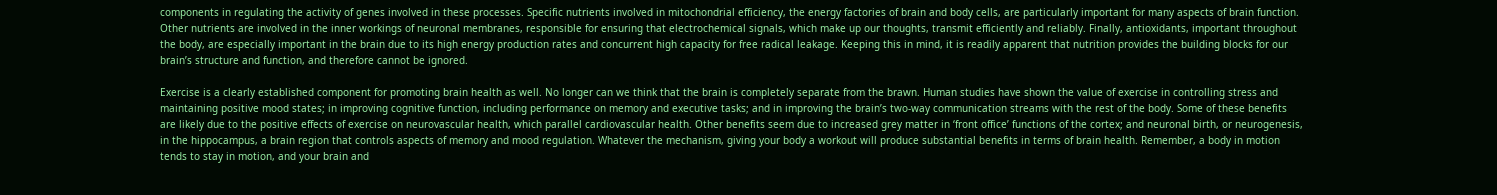components in regulating the activity of genes involved in these processes. Specific nutrients involved in mitochondrial efficiency, the energy factories of brain and body cells, are particularly important for many aspects of brain function. Other nutrients are involved in the inner workings of neuronal membranes, responsible for ensuring that electrochemical signals, which make up our thoughts, transmit efficiently and reliably. Finally, antioxidants, important throughout the body, are especially important in the brain due to its high energy production rates and concurrent high capacity for free radical leakage. Keeping this in mind, it is readily apparent that nutrition provides the building blocks for our brain’s structure and function, and therefore cannot be ignored.

Exercise is a clearly established component for promoting brain health as well. No longer can we think that the brain is completely separate from the brawn. Human studies have shown the value of exercise in controlling stress and maintaining positive mood states; in improving cognitive function, including performance on memory and executive tasks; and in improving the brain’s two-way communication streams with the rest of the body. Some of these benefits are likely due to the positive effects of exercise on neurovascular health, which parallel cardiovascular health. Other benefits seem due to increased grey matter in ‘front office’ functions of the cortex; and neuronal birth, or neurogenesis, in the hippocampus, a brain region that controls aspects of memory and mood regulation. Whatever the mechanism, giving your body a workout will produce substantial benefits in terms of brain health. Remember, a body in motion tends to stay in motion, and your brain and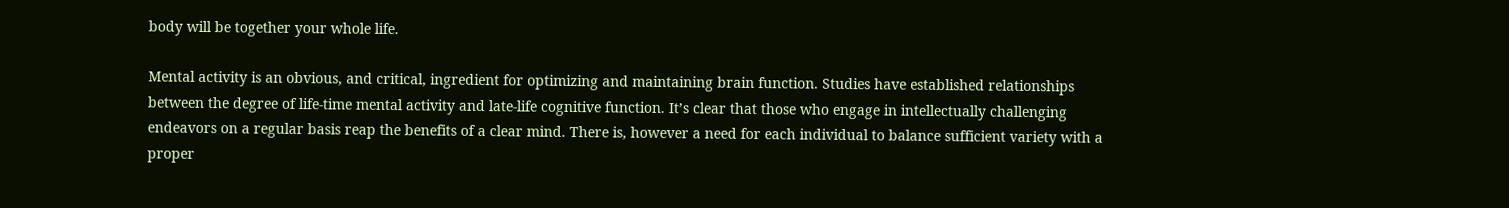body will be together your whole life.

Mental activity is an obvious, and critical, ingredient for optimizing and maintaining brain function. Studies have established relationships between the degree of life-time mental activity and late-life cognitive function. It’s clear that those who engage in intellectually challenging endeavors on a regular basis reap the benefits of a clear mind. There is, however a need for each individual to balance sufficient variety with a proper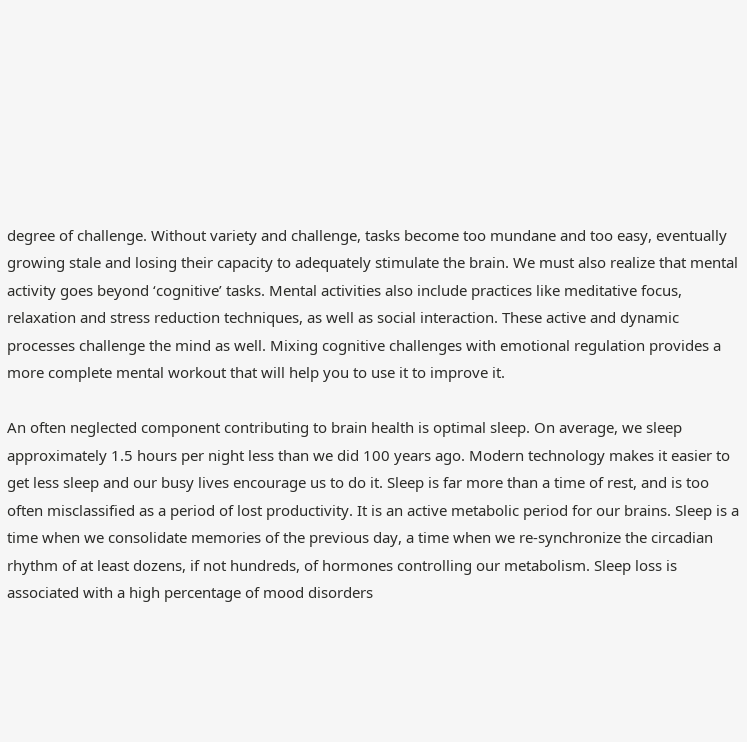degree of challenge. Without variety and challenge, tasks become too mundane and too easy, eventually growing stale and losing their capacity to adequately stimulate the brain. We must also realize that mental activity goes beyond ‘cognitive’ tasks. Mental activities also include practices like meditative focus, relaxation and stress reduction techniques, as well as social interaction. These active and dynamic processes challenge the mind as well. Mixing cognitive challenges with emotional regulation provides a more complete mental workout that will help you to use it to improve it.

An often neglected component contributing to brain health is optimal sleep. On average, we sleep approximately 1.5 hours per night less than we did 100 years ago. Modern technology makes it easier to get less sleep and our busy lives encourage us to do it. Sleep is far more than a time of rest, and is too often misclassified as a period of lost productivity. It is an active metabolic period for our brains. Sleep is a time when we consolidate memories of the previous day, a time when we re-synchronize the circadian rhythm of at least dozens, if not hundreds, of hormones controlling our metabolism. Sleep loss is associated with a high percentage of mood disorders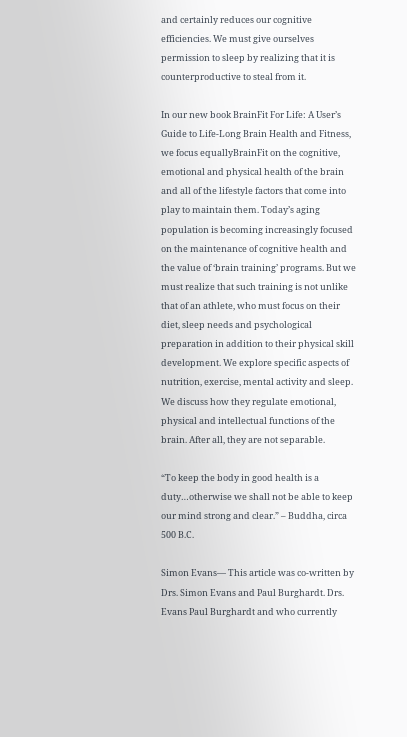and certainly reduces our cognitive efficiencies. We must give ourselves permission to sleep by realizing that it is counterproductive to steal from it.

In our new book BrainFit For Life: A User’s Guide to Life-Long Brain Health and Fitness, we focus equallyBrainFit on the cognitive, emotional and physical health of the brain and all of the lifestyle factors that come into play to maintain them. Today’s aging population is becoming increasingly focused on the maintenance of cognitive health and the value of ‘brain training’ programs. But we must realize that such training is not unlike that of an athlete, who must focus on their diet, sleep needs and psychological preparation in addition to their physical skill development. We explore specific aspects of nutrition, exercise, mental activity and sleep. We discuss how they regulate emotional, physical and intellectual functions of the brain. After all, they are not separable.

“To keep the body in good health is a duty…otherwise we shall not be able to keep our mind strong and clear.” – Buddha, circa 500 B.C.

Simon Evans— This article was co-written by Drs. Simon Evans and Paul Burghardt. Drs. Evans Paul Burghardt and who currently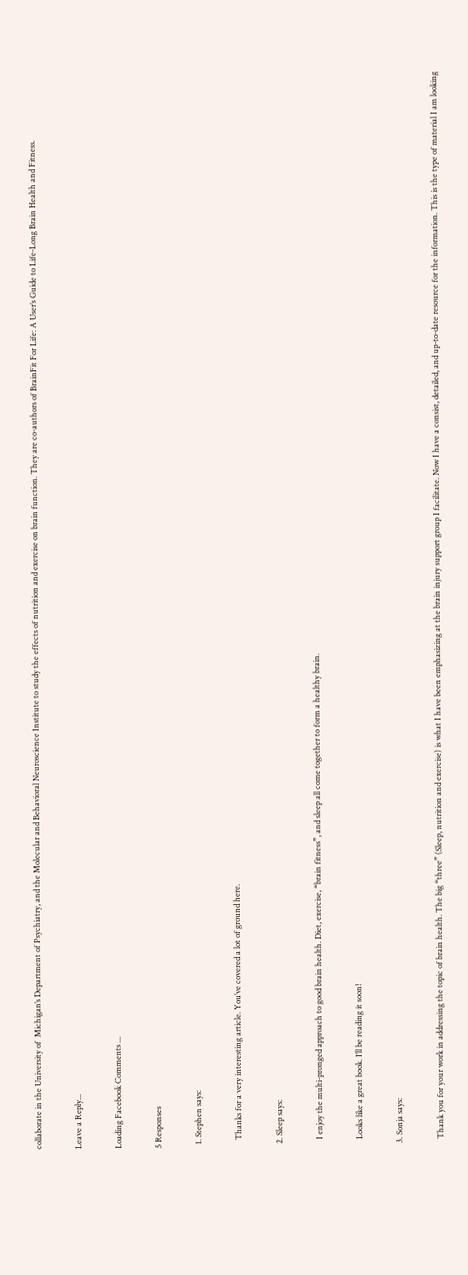collaborate in the University of  Michigan’s Department of Psychiatry, and the Molecular and Behavioral Neuroscience Institute to study the effects of nutrition and exercise on brain function. They are co-authors of BrainFit For Life: A User’s Guide to Life-Long Brain Health and Fitness.

Leave a Reply...

Loading Facebook Comments ...

5 Responses

  1. Stephen says:

    Thanks for a very interesting article. You’ve covered a lot of ground here.

  2. Sleep says:

    I enjoy the multi-pronged approach to good brain health. Diet, exercise, “brain fitness”, and sleep all come together to form a healthy brain.

    Looks like a great book. I’ll be reading it soon!

  3. Sonja says:

    Thank you for your work in addressing the topic of brain health. The big “three” (Sleep, nutrition and exercise) is what I have been emphasizing at the brain injury support group I facilitate. Now I have a consist, detailed, and up-to-date resource for the information. This is the type of material I am looking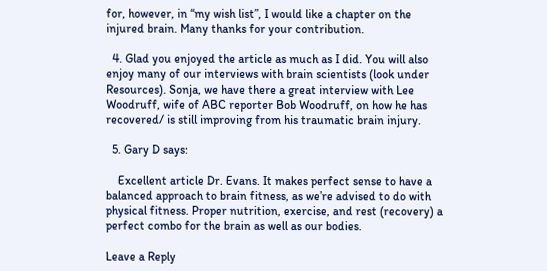for, however, in “my wish list”, I would like a chapter on the injured brain. Many thanks for your contribution.

  4. Glad you enjoyed the article as much as I did. You will also enjoy many of our interviews with brain scientists (look under Resources). Sonja, we have there a great interview with Lee Woodruff, wife of ABC reporter Bob Woodruff, on how he has recovered/ is still improving from his traumatic brain injury.

  5. Gary D says:

    Excellent article Dr. Evans. It makes perfect sense to have a balanced approach to brain fitness, as we’re advised to do with physical fitness. Proper nutrition, exercise, and rest (recovery) a perfect combo for the brain as well as our bodies.

Leave a Reply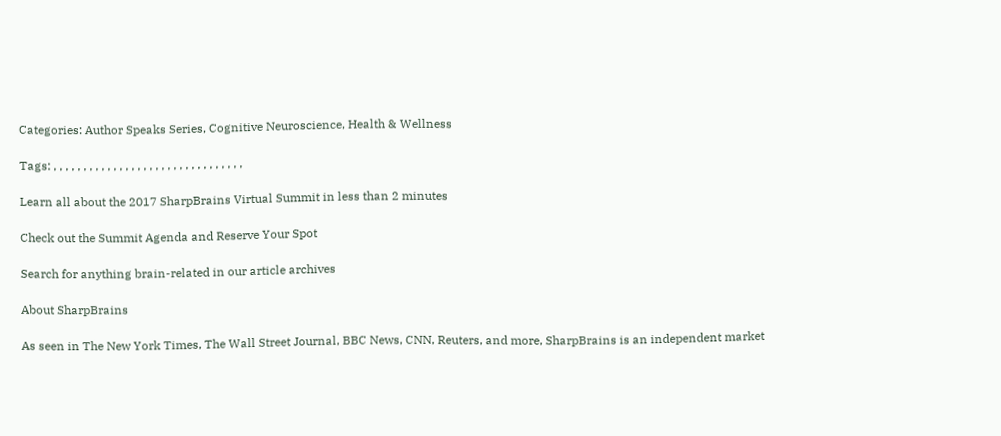Categories: Author Speaks Series, Cognitive Neuroscience, Health & Wellness

Tags: , , , , , , , , , , , , , , , , , , , , , , , , , , , , , , , ,

Learn all about the 2017 SharpBrains Virtual Summit in less than 2 minutes

Check out the Summit Agenda and Reserve Your Spot

Search for anything brain-related in our article archives

About SharpBrains

As seen in The New York Times, The Wall Street Journal, BBC News, CNN, Reuters, and more, SharpBrains is an independent market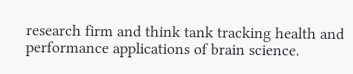research firm and think tank tracking health and performance applications of brain science.